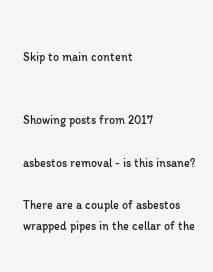Skip to main content


Showing posts from 2017

asbestos removal - is this insane?

There are a couple of asbestos wrapped pipes in the cellar of the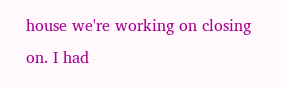house we're working on closing on. I had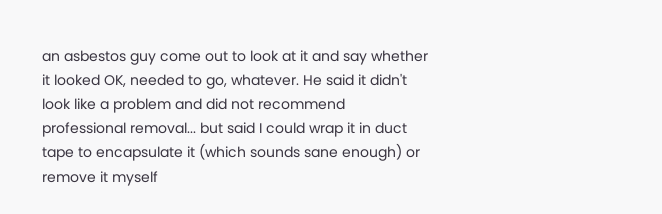an asbestos guy come out to look at it and say whether it looked OK, needed to go, whatever. He said it didn't look like a problem and did not recommend professional removal... but said I could wrap it in duct tape to encapsulate it (which sounds sane enough) or remove it myself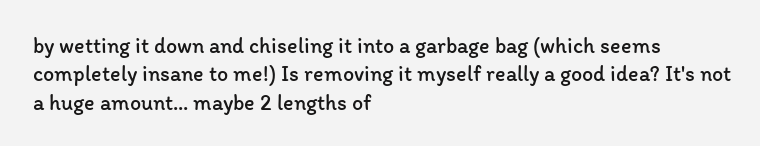by wetting it down and chiseling it into a garbage bag (which seems completely insane to me!) Is removing it myself really a good idea? It's not a huge amount... maybe 2 lengths of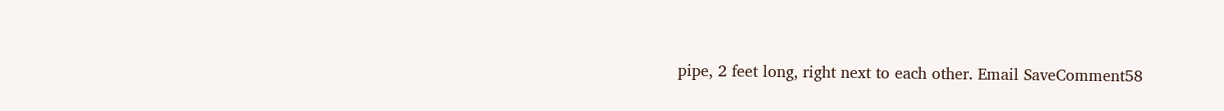pipe, 2 feet long, right next to each other. Email SaveComment58